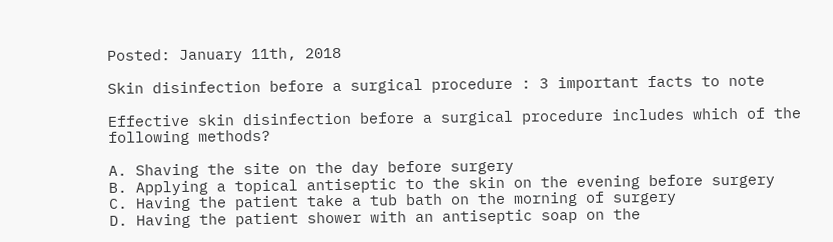Posted: January 11th, 2018

Skin disinfection before a surgical procedure : 3 important facts to note

Effective skin disinfection before a surgical procedure includes which of the following methods?

A. Shaving the site on the day before surgery
B. Applying a topical antiseptic to the skin on the evening before surgery
C. Having the patient take a tub bath on the morning of surgery
D. Having the patient shower with an antiseptic soap on the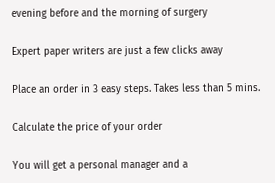evening before and the morning of surgery

Expert paper writers are just a few clicks away

Place an order in 3 easy steps. Takes less than 5 mins.

Calculate the price of your order

You will get a personal manager and a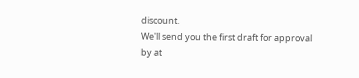discount.
We'll send you the first draft for approval by at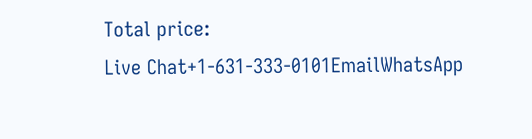Total price:
Live Chat+1-631-333-0101EmailWhatsApp